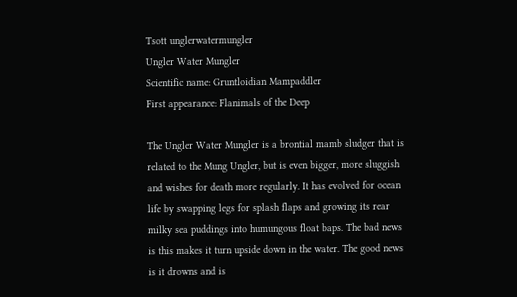Tsott unglerwatermungler
Ungler Water Mungler
Scientific name: Gruntloidian Mampaddler
First appearance: Flanimals of the Deep

The Ungler Water Mungler is a brontial mamb sludger that is related to the Mung Ungler, but is even bigger, more sluggish and wishes for death more regularly. It has evolved for ocean life by swapping legs for splash flaps and growing its rear milky sea puddings into humungous float baps. The bad news is this makes it turn upside down in the water. The good news is it drowns and is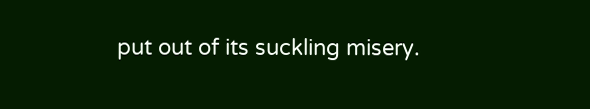put out of its suckling misery.